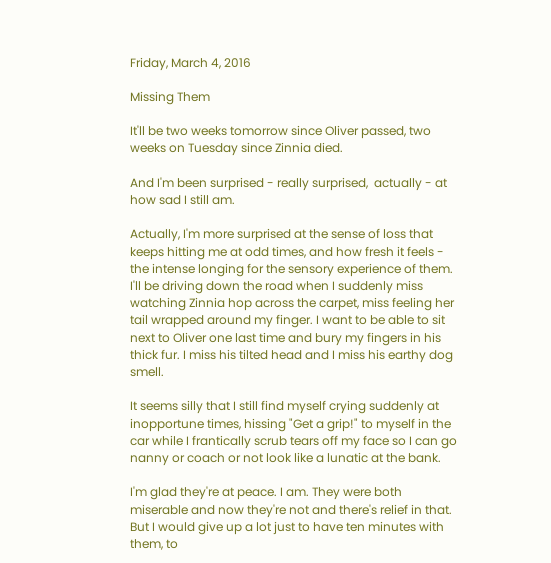Friday, March 4, 2016

Missing Them

It'll be two weeks tomorrow since Oliver passed, two weeks on Tuesday since Zinnia died.

And I'm been surprised - really surprised,  actually - at how sad I still am.

Actually, I'm more surprised at the sense of loss that keeps hitting me at odd times, and how fresh it feels - the intense longing for the sensory experience of them. I'll be driving down the road when I suddenly miss watching Zinnia hop across the carpet, miss feeling her tail wrapped around my finger. I want to be able to sit next to Oliver one last time and bury my fingers in his thick fur. I miss his tilted head and I miss his earthy dog smell.

It seems silly that I still find myself crying suddenly at inopportune times, hissing "Get a grip!" to myself in the car while I frantically scrub tears off my face so I can go nanny or coach or not look like a lunatic at the bank.

I'm glad they're at peace. I am. They were both miserable and now they're not and there's relief in that. But I would give up a lot just to have ten minutes with them, to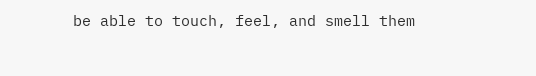be able to touch, feel, and smell them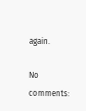again.

No comments: